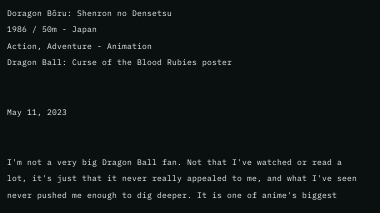Doragon Bôru: Shenron no Densetsu
1986 / 50m - Japan
Action, Adventure - Animation
Dragon Ball: Curse of the Blood Rubies poster


May 11, 2023


I'm not a very big Dragon Ball fan. Not that I've watched or read a lot, it's just that it never really appealed to me, and what I've seen never pushed me enough to dig deeper. It is one of anime's biggest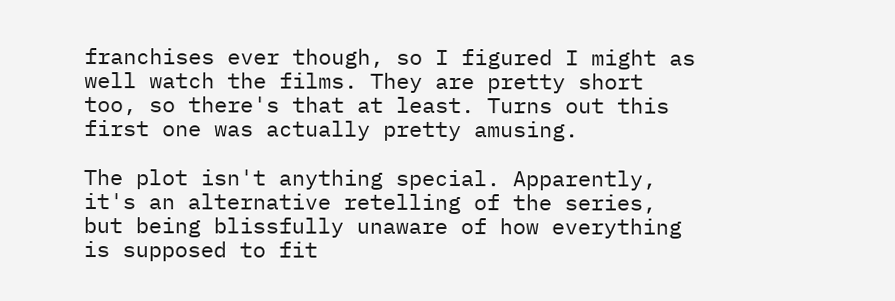franchises ever though, so I figured I might as well watch the films. They are pretty short too, so there's that at least. Turns out this first one was actually pretty amusing.

The plot isn't anything special. Apparently, it's an alternative retelling of the series, but being blissfully unaware of how everything is supposed to fit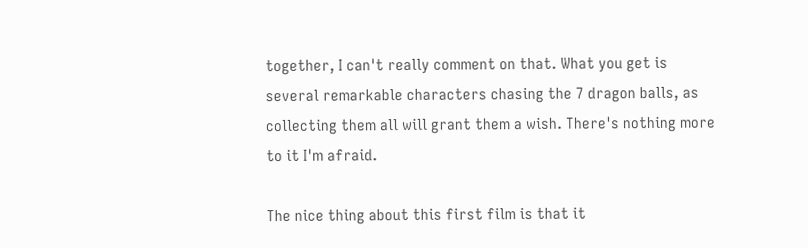together, I can't really comment on that. What you get is several remarkable characters chasing the 7 dragon balls, as collecting them all will grant them a wish. There's nothing more to it I'm afraid.

The nice thing about this first film is that it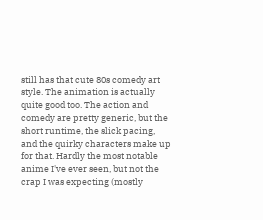still has that cute 80s comedy art style. The animation is actually quite good too. The action and comedy are pretty generic, but the short runtime, the slick pacing, and the quirky characters make up for that. Hardly the most notable anime I've ever seen, but not the crap I was expecting (mostly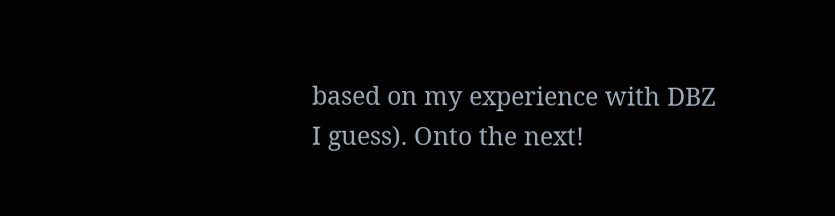based on my experience with DBZ I guess). Onto the next!